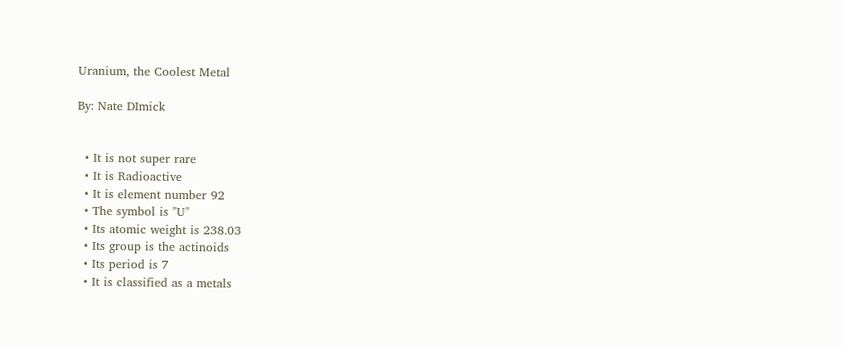Uranium, the Coolest Metal

By: Nate DImick


  • It is not super rare
  • It is Radioactive
  • It is element number 92
  • The symbol is "U"
  • Its atomic weight is 238.03
  • Its group is the actinoids
  • Its period is 7
  • It is classified as a metals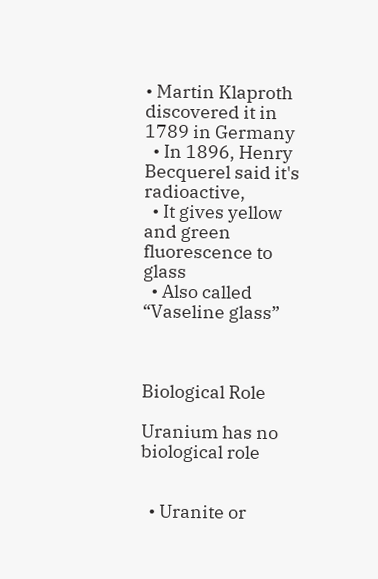• Martin Klaproth discovered it in 1789 in Germany
  • In 1896, Henry Becquerel said it's radioactive,
  • It gives yellow and green fluorescence to glass
  • Also called “Vaseline glass”



Biological Role

Uranium has no biological role


  • Uranite or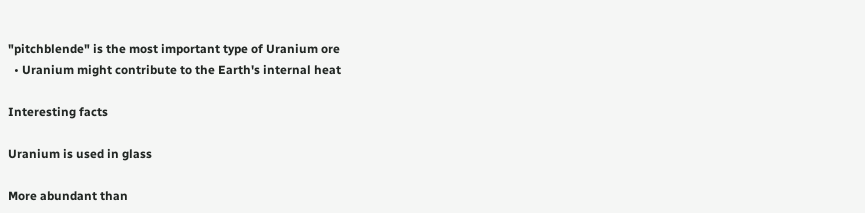"pitchblende" is the most important type of Uranium ore
  • Uranium might contribute to the Earth's internal heat

Interesting facts

Uranium is used in glass

More abundant than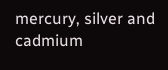mercury, silver and cadmium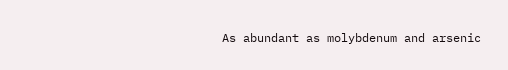As abundant as molybdenum and arsenic